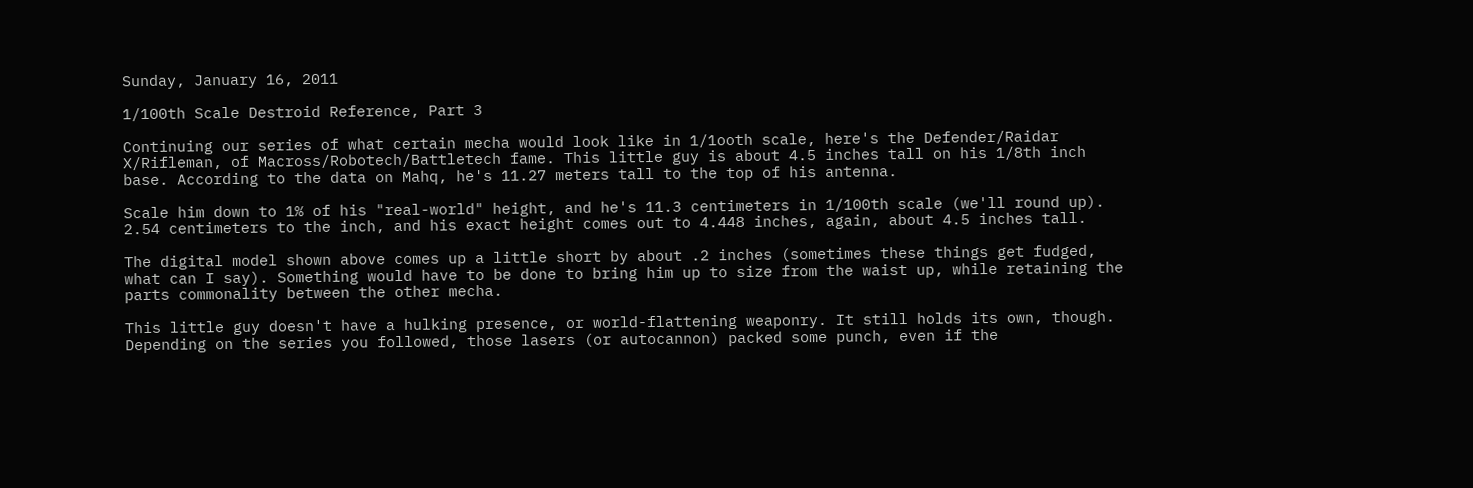Sunday, January 16, 2011

1/100th Scale Destroid Reference, Part 3

Continuing our series of what certain mecha would look like in 1/1ooth scale, here's the Defender/Raidar X/Rifleman, of Macross/Robotech/Battletech fame. This little guy is about 4.5 inches tall on his 1/8th inch base. According to the data on Mahq, he's 11.27 meters tall to the top of his antenna.

Scale him down to 1% of his "real-world" height, and he's 11.3 centimeters in 1/100th scale (we'll round up). 2.54 centimeters to the inch, and his exact height comes out to 4.448 inches, again, about 4.5 inches tall.

The digital model shown above comes up a little short by about .2 inches (sometimes these things get fudged, what can I say). Something would have to be done to bring him up to size from the waist up, while retaining the parts commonality between the other mecha.

This little guy doesn't have a hulking presence, or world-flattening weaponry. It still holds its own, though. Depending on the series you followed, those lasers (or autocannon) packed some punch, even if the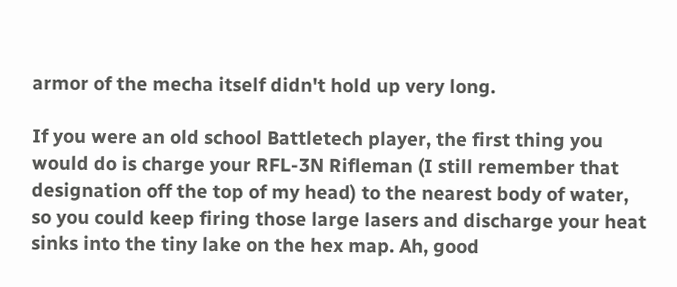armor of the mecha itself didn't hold up very long.

If you were an old school Battletech player, the first thing you would do is charge your RFL-3N Rifleman (I still remember that designation off the top of my head) to the nearest body of water, so you could keep firing those large lasers and discharge your heat sinks into the tiny lake on the hex map. Ah, good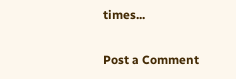times...

Post a Comment